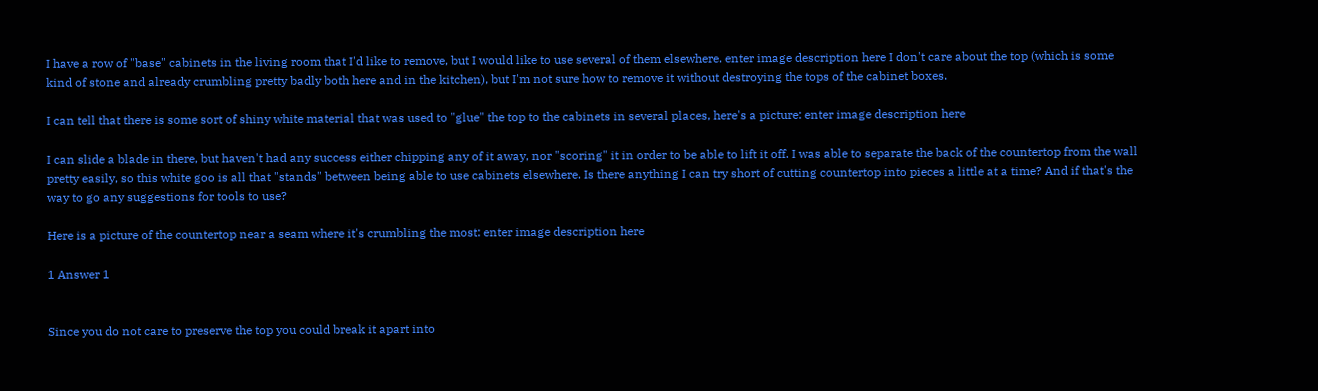I have a row of "base" cabinets in the living room that I'd like to remove, but I would like to use several of them elsewhere. enter image description here I don't care about the top (which is some kind of stone and already crumbling pretty badly both here and in the kitchen), but I'm not sure how to remove it without destroying the tops of the cabinet boxes.

I can tell that there is some sort of shiny white material that was used to "glue" the top to the cabinets in several places, here's a picture: enter image description here

I can slide a blade in there, but haven't had any success either chipping any of it away, nor "scoring" it in order to be able to lift it off. I was able to separate the back of the countertop from the wall pretty easily, so this white goo is all that "stands" between being able to use cabinets elsewhere. Is there anything I can try short of cutting countertop into pieces a little at a time? And if that's the way to go any suggestions for tools to use?

Here is a picture of the countertop near a seam where it's crumbling the most: enter image description here

1 Answer 1


Since you do not care to preserve the top you could break it apart into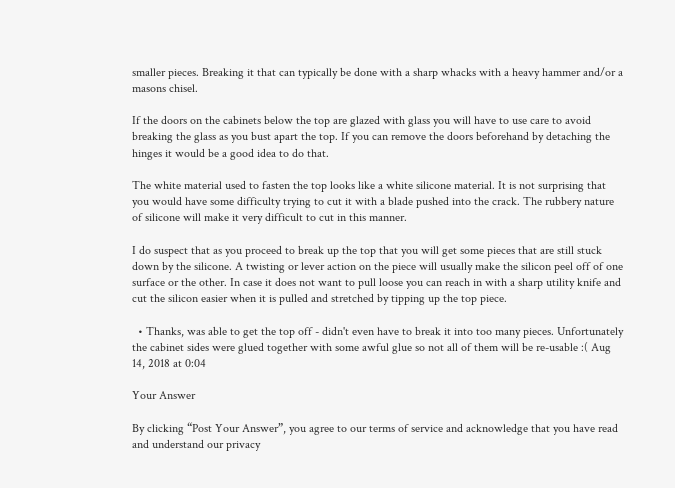smaller pieces. Breaking it that can typically be done with a sharp whacks with a heavy hammer and/or a masons chisel.

If the doors on the cabinets below the top are glazed with glass you will have to use care to avoid breaking the glass as you bust apart the top. If you can remove the doors beforehand by detaching the hinges it would be a good idea to do that.

The white material used to fasten the top looks like a white silicone material. It is not surprising that you would have some difficulty trying to cut it with a blade pushed into the crack. The rubbery nature of silicone will make it very difficult to cut in this manner.

I do suspect that as you proceed to break up the top that you will get some pieces that are still stuck down by the silicone. A twisting or lever action on the piece will usually make the silicon peel off of one surface or the other. In case it does not want to pull loose you can reach in with a sharp utility knife and cut the silicon easier when it is pulled and stretched by tipping up the top piece.

  • Thanks, was able to get the top off - didn't even have to break it into too many pieces. Unfortunately the cabinet sides were glued together with some awful glue so not all of them will be re-usable :( Aug 14, 2018 at 0:04

Your Answer

By clicking “Post Your Answer”, you agree to our terms of service and acknowledge that you have read and understand our privacy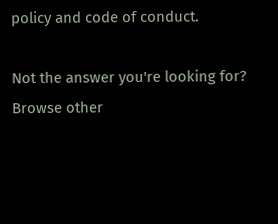policy and code of conduct.

Not the answer you're looking for? Browse other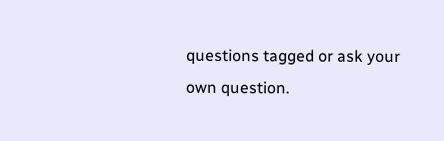questions tagged or ask your own question.